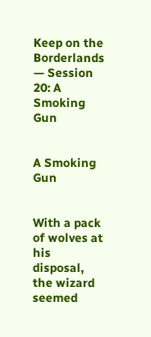Keep on the Borderlands — Session 20: A Smoking Gun


A Smoking Gun


With a pack of wolves at his disposal, the wizard seemed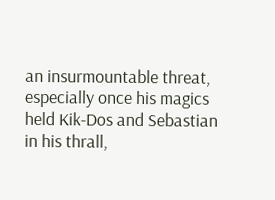an insurmountable threat, especially once his magics held Kik-Dos and Sebastian in his thrall,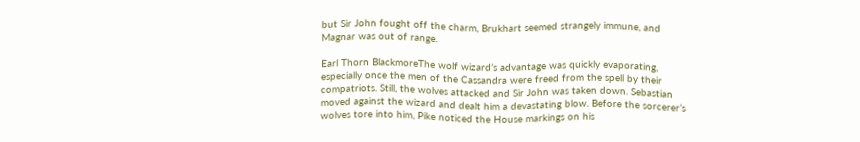but Sir John fought off the charm, Brukhart seemed strangely immune, and Magnar was out of range.

Earl Thorn BlackmoreThe wolf wizard’s advantage was quickly evaporating, especially once the men of the Cassandra were freed from the spell by their compatriots. Still, the wolves attacked and Sir John was taken down. Sebastian moved against the wizard and dealt him a devastating blow. Before the sorcerer’s wolves tore into him, Pike noticed the House markings on his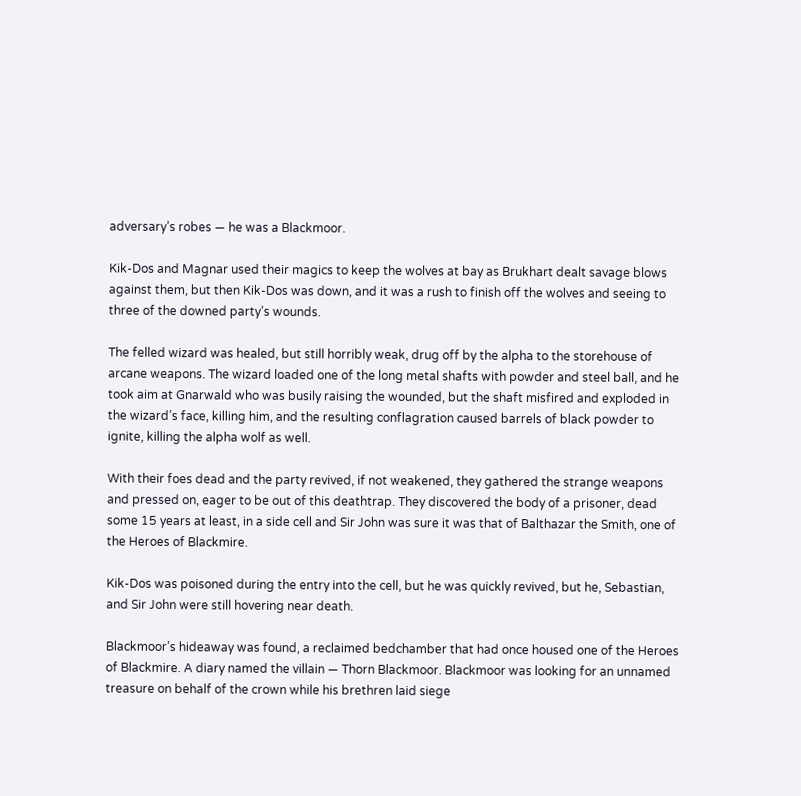adversary’s robes — he was a Blackmoor.

Kik-Dos and Magnar used their magics to keep the wolves at bay as Brukhart dealt savage blows against them, but then Kik-Dos was down, and it was a rush to finish off the wolves and seeing to three of the downed party’s wounds.

The felled wizard was healed, but still horribly weak, drug off by the alpha to the storehouse of arcane weapons. The wizard loaded one of the long metal shafts with powder and steel ball, and he took aim at Gnarwald who was busily raising the wounded, but the shaft misfired and exploded in the wizard’s face, killing him, and the resulting conflagration caused barrels of black powder to ignite, killing the alpha wolf as well.

With their foes dead and the party revived, if not weakened, they gathered the strange weapons and pressed on, eager to be out of this deathtrap. They discovered the body of a prisoner, dead some 15 years at least, in a side cell and Sir John was sure it was that of Balthazar the Smith, one of the Heroes of Blackmire.

Kik-Dos was poisoned during the entry into the cell, but he was quickly revived, but he, Sebastian, and Sir John were still hovering near death.

Blackmoor’s hideaway was found, a reclaimed bedchamber that had once housed one of the Heroes of Blackmire. A diary named the villain — Thorn Blackmoor. Blackmoor was looking for an unnamed treasure on behalf of the crown while his brethren laid siege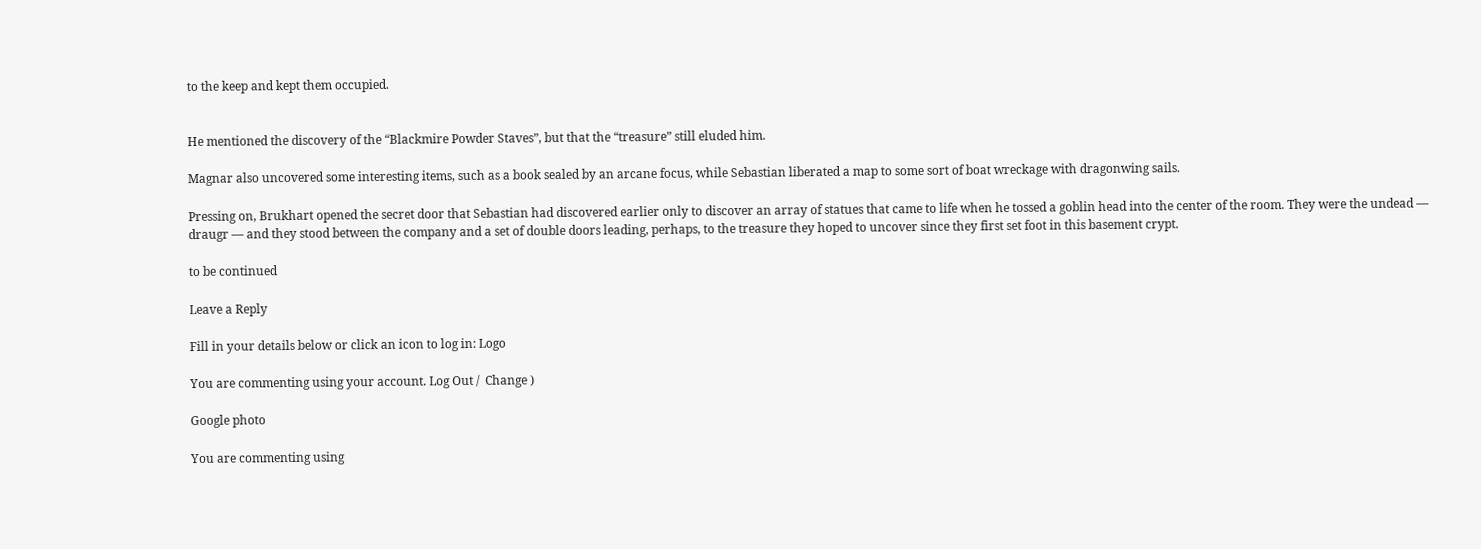to the keep and kept them occupied.


He mentioned the discovery of the “Blackmire Powder Staves”, but that the “treasure” still eluded him.

Magnar also uncovered some interesting items, such as a book sealed by an arcane focus, while Sebastian liberated a map to some sort of boat wreckage with dragonwing sails.

Pressing on, Brukhart opened the secret door that Sebastian had discovered earlier only to discover an array of statues that came to life when he tossed a goblin head into the center of the room. They were the undead — draugr — and they stood between the company and a set of double doors leading, perhaps, to the treasure they hoped to uncover since they first set foot in this basement crypt.

to be continued

Leave a Reply

Fill in your details below or click an icon to log in: Logo

You are commenting using your account. Log Out /  Change )

Google photo

You are commenting using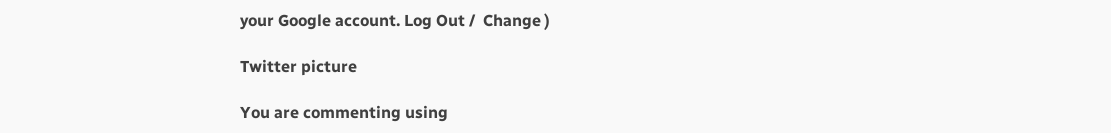your Google account. Log Out /  Change )

Twitter picture

You are commenting using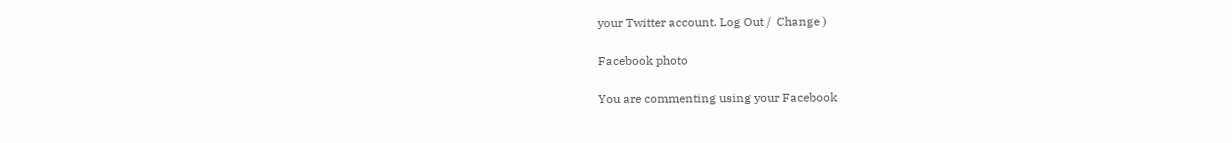your Twitter account. Log Out /  Change )

Facebook photo

You are commenting using your Facebook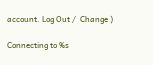account. Log Out /  Change )

Connecting to %s